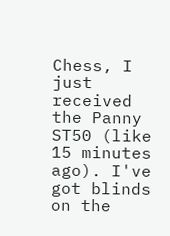Chess, I just received the Panny ST50 (like 15 minutes ago). I've got blinds on the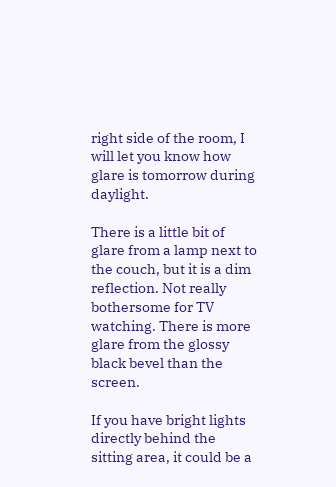right side of the room, I will let you know how glare is tomorrow during daylight.

There is a little bit of glare from a lamp next to the couch, but it is a dim reflection. Not really bothersome for TV watching. There is more glare from the glossy black bevel than the screen.

If you have bright lights directly behind the sitting area, it could be a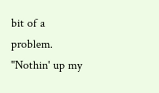bit of a problem.
"Nothin' up my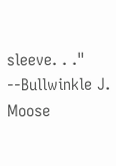sleeve. . ." --Bullwinkle J. Moose